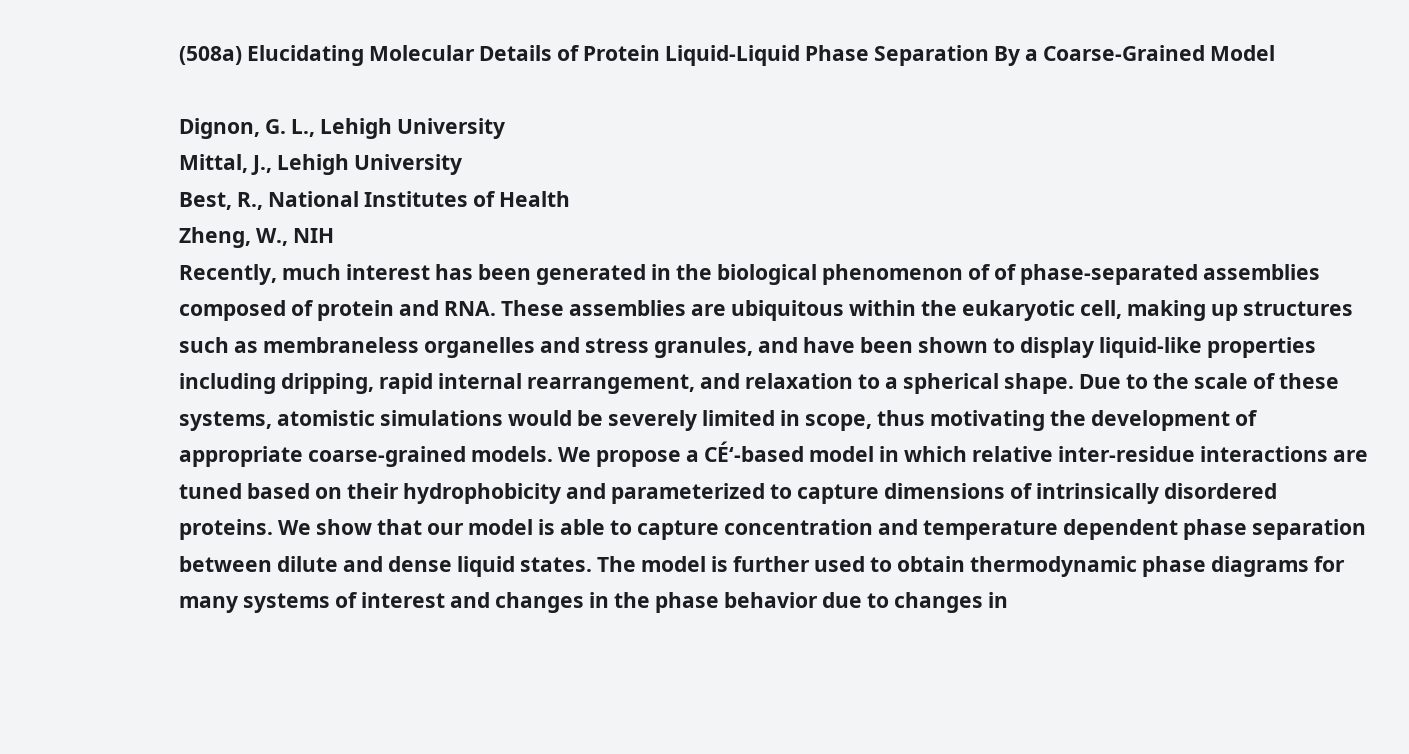(508a) Elucidating Molecular Details of Protein Liquid-Liquid Phase Separation By a Coarse-Grained Model

Dignon, G. L., Lehigh University
Mittal, J., Lehigh University
Best, R., National Institutes of Health
Zheng, W., NIH
Recently, much interest has been generated in the biological phenomenon of of phase-separated assemblies composed of protein and RNA. These assemblies are ubiquitous within the eukaryotic cell, making up structures such as membraneless organelles and stress granules, and have been shown to display liquid-like properties including dripping, rapid internal rearrangement, and relaxation to a spherical shape. Due to the scale of these systems, atomistic simulations would be severely limited in scope, thus motivating the development of appropriate coarse-grained models. We propose a CÉ‘-based model in which relative inter-residue interactions are tuned based on their hydrophobicity and parameterized to capture dimensions of intrinsically disordered proteins. We show that our model is able to capture concentration and temperature dependent phase separation between dilute and dense liquid states. The model is further used to obtain thermodynamic phase diagrams for many systems of interest and changes in the phase behavior due to changes in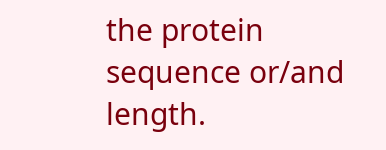the protein sequence or/and length.